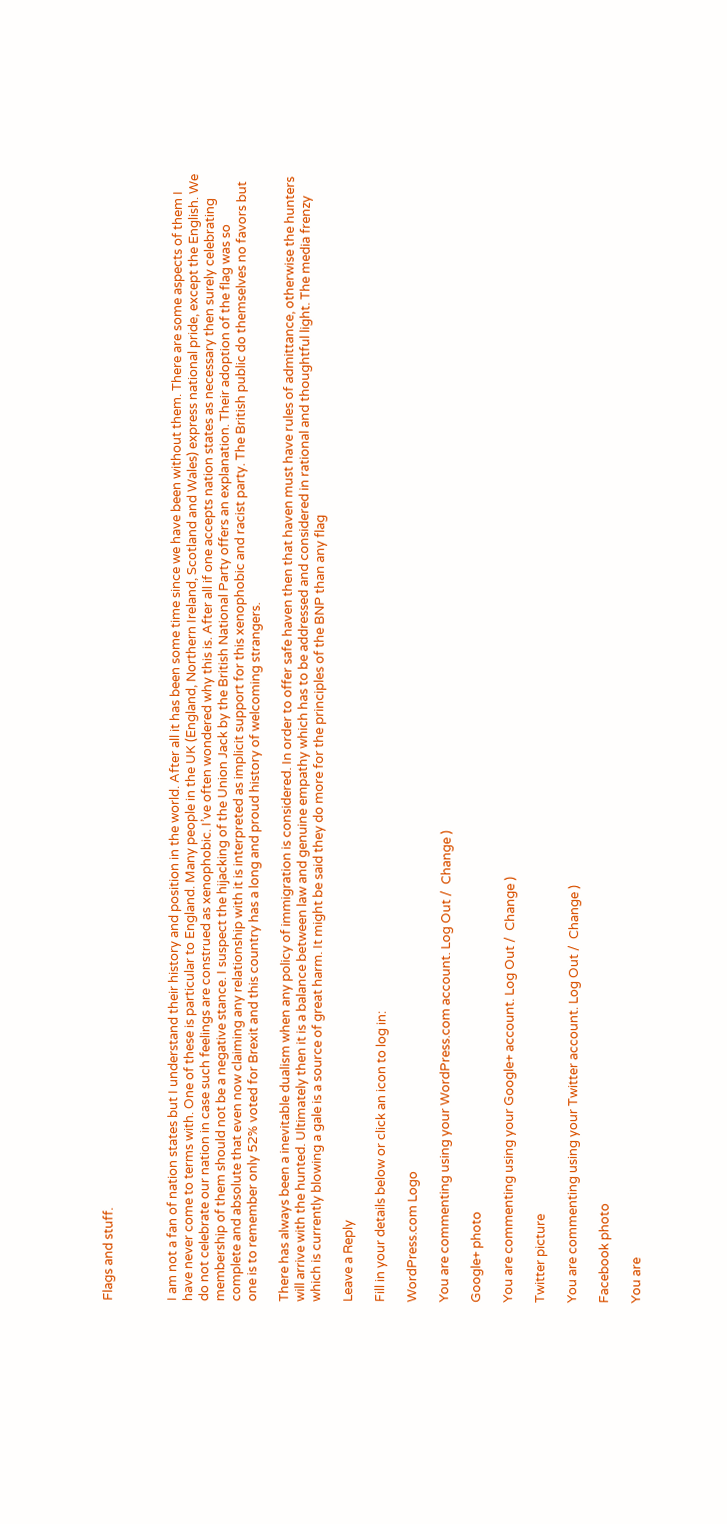Flags and stuff.



I am not a fan of nation states but I understand their history and position in the world. After all it has been some time since we have been without them. There are some aspects of them I have never come to terms with. One of these is particular to England. Many people in the UK (England, Northern Ireland, Scotland and Wales) express national pride, except the English. We do not celebrate our nation in case such feelings are construed as xenophobic. I’ve often wondered why this is. After all if one accepts nation states as necessary then surely celebrating membership of them should not be a negative stance. I suspect the hijacking of the Union Jack by the British National Party offers an explanation. Their adoption of the flag was so complete and absolute that even now claiming any relationship with it is interpreted as implicit support for this xenophobic and racist party. The British public do themselves no favors but one is to remember only 52% voted for Brexit and this country has a long and proud history of welcoming strangers.

There has always been a inevitable dualism when any policy of immigration is considered. In order to offer safe haven then that haven must have rules of admittance, otherwise the hunters will arrive with the hunted. Ultimately then it is a balance between law and genuine empathy which has to be addressed and considered in rational and thoughtful light. The media frenzy which is currently blowing a gale is a source of great harm. It might be said they do more for the principles of the BNP than any flag

Leave a Reply

Fill in your details below or click an icon to log in:

WordPress.com Logo

You are commenting using your WordPress.com account. Log Out /  Change )

Google+ photo

You are commenting using your Google+ account. Log Out /  Change )

Twitter picture

You are commenting using your Twitter account. Log Out /  Change )

Facebook photo

You are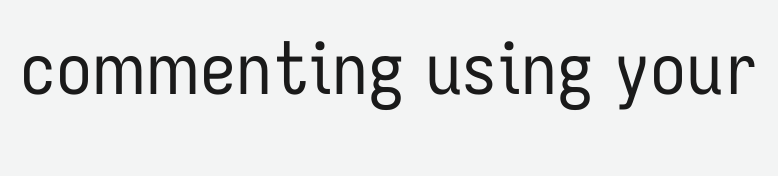commenting using your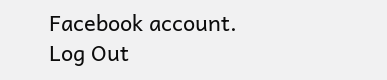Facebook account. Log Out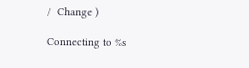/  Change )

Connecting to %s